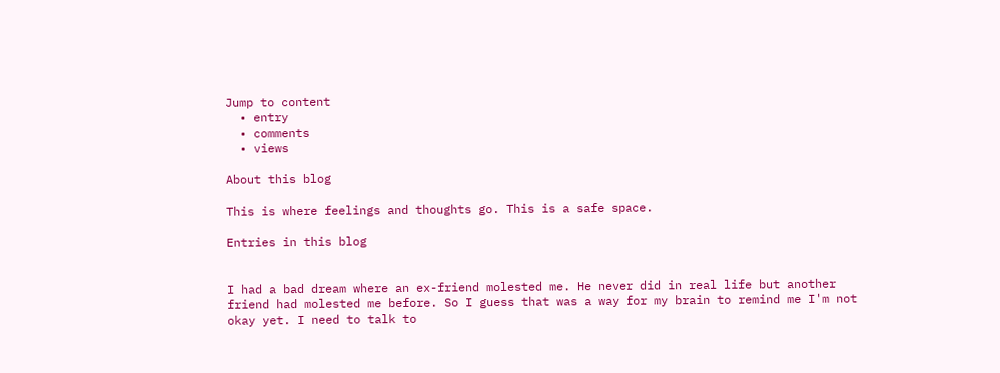Jump to content
  • entry
  • comments
  • views

About this blog

This is where feelings and thoughts go. This is a safe space.

Entries in this blog


I had a bad dream where an ex-friend molested me. He never did in real life but another friend had molested me before. So I guess that was a way for my brain to remind me I'm not okay yet. I need to talk to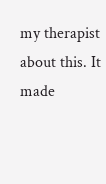my therapist about this. It made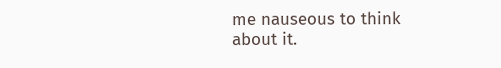me nauseous to think about it.